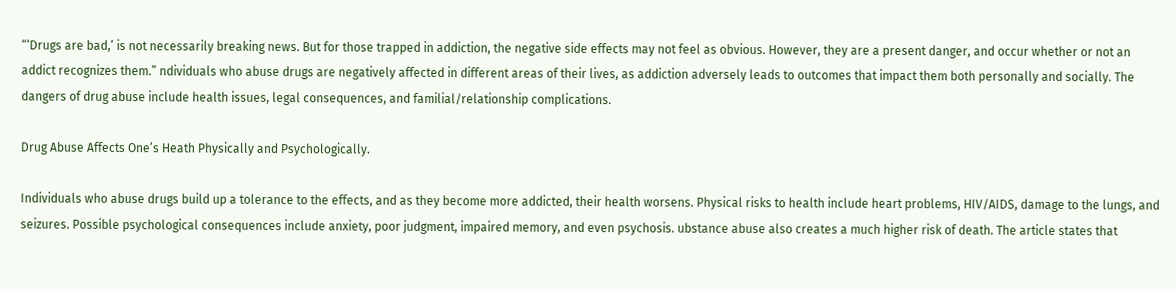“‘Drugs are bad,’ is not necessarily breaking news. But for those trapped in addiction, the negative side effects may not feel as obvious. However, they are a present danger, and occur whether or not an addict recognizes them.” ndividuals who abuse drugs are negatively affected in different areas of their lives, as addiction adversely leads to outcomes that impact them both personally and socially. The dangers of drug abuse include health issues, legal consequences, and familial/relationship complications.

Drug Abuse Affects One’s Heath Physically and Psychologically.

Individuals who abuse drugs build up a tolerance to the effects, and as they become more addicted, their health worsens. Physical risks to health include heart problems, HIV/AIDS, damage to the lungs, and seizures. Possible psychological consequences include anxiety, poor judgment, impaired memory, and even psychosis. ubstance abuse also creates a much higher risk of death. The article states that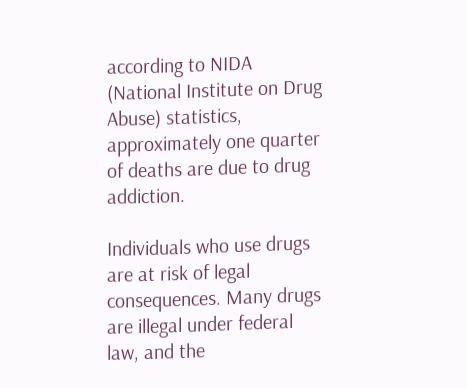according to NIDA (National Institute on Drug Abuse) statistics, approximately one quarter of deaths are due to drug addiction.

Individuals who use drugs are at risk of legal consequences. Many drugs are illegal under federal law, and the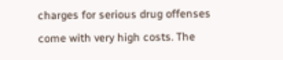charges for serious drug offenses come with very high costs. The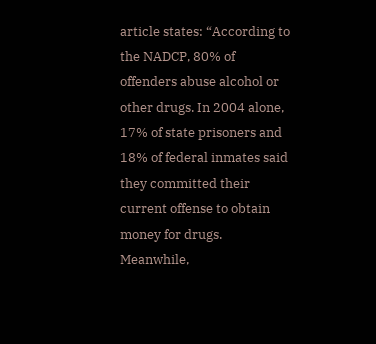article states: “According to the NADCP, 80% of offenders abuse alcohol or other drugs. In 2004 alone, 17% of state prisoners and 18% of federal inmates said they committed their current offense to obtain money for drugs. Meanwhile,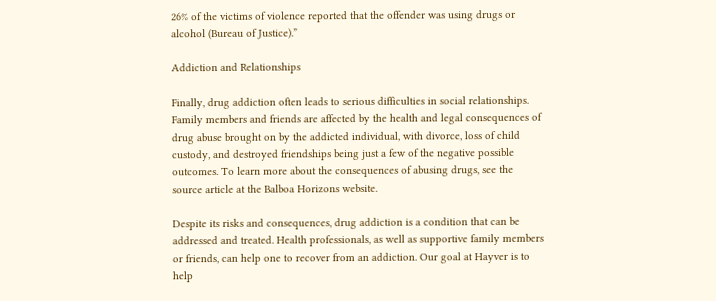26% of the victims of violence reported that the offender was using drugs or alcohol (Bureau of Justice).”

Addiction and Relationships

Finally, drug addiction often leads to serious difficulties in social relationships. Family members and friends are affected by the health and legal consequences of drug abuse brought on by the addicted individual, with divorce, loss of child custody, and destroyed friendships being just a few of the negative possible outcomes. To learn more about the consequences of abusing drugs, see the source article at the Balboa Horizons website.

Despite its risks and consequences, drug addiction is a condition that can be addressed and treated. Health professionals, as well as supportive family members or friends, can help one to recover from an addiction. Our goal at Hayver is to help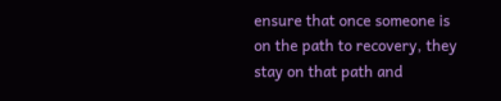ensure that once someone is on the path to recovery, they stay on that path and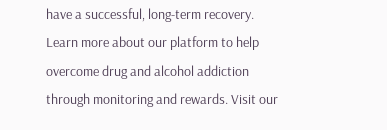have a successful, long-term recovery. Learn more about our platform to help overcome drug and alcohol addiction through monitoring and rewards. Visit our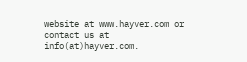website at www.hayver.com or contact us at info(at)hayver.com.